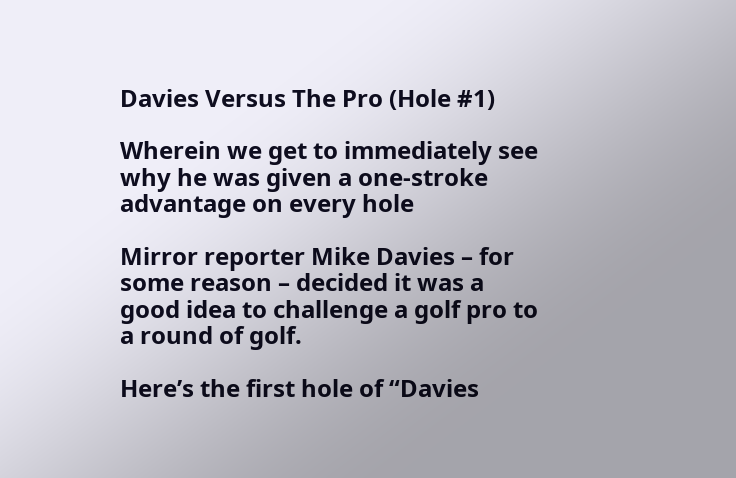Davies Versus The Pro (Hole #1)

Wherein we get to immediately see why he was given a one-stroke advantage on every hole

Mirror reporter Mike Davies – for some reason – decided it was a good idea to challenge a golf pro to a round of golf.

Here’s the first hole of “Davies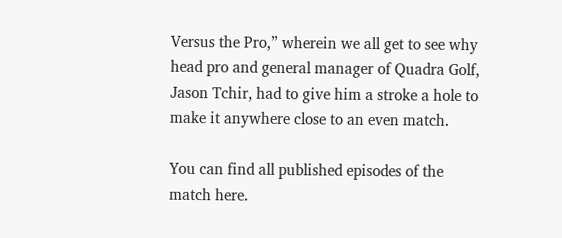Versus the Pro,” wherein we all get to see why head pro and general manager of Quadra Golf, Jason Tchir, had to give him a stroke a hole to make it anywhere close to an even match.

You can find all published episodes of the match here.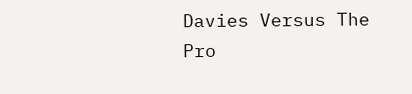Davies Versus The Pro